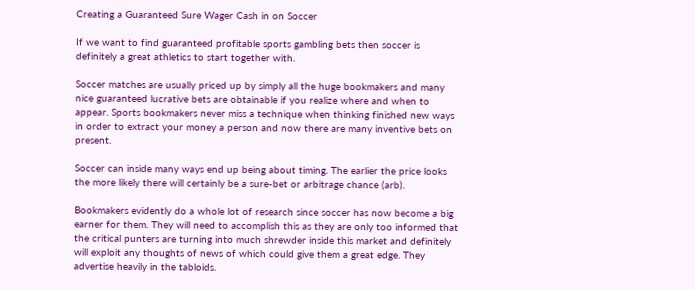Creating a Guaranteed Sure Wager Cash in on Soccer

If we want to find guaranteed profitable sports gambling bets then soccer is definitely a great athletics to start together with.

Soccer matches are usually priced up by simply all the huge bookmakers and many nice guaranteed lucrative bets are obtainable if you realize where and when to appear. Sports bookmakers never miss a technique when thinking finished new ways in order to extract your money a person and now there are many inventive bets on present.

Soccer can inside many ways end up being about timing. The earlier the price looks the more likely there will certainly be a sure-bet or arbitrage chance (arb).

Bookmakers evidently do a whole lot of research since soccer has now become a big earner for them. They will need to accomplish this as they are only too informed that the critical punters are turning into much shrewder inside this market and definitely will exploit any thoughts of news of which could give them a great edge. They advertise heavily in the tabloids.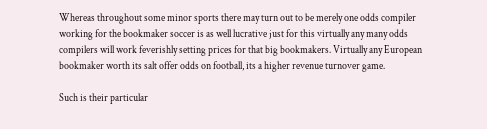Whereas throughout some minor sports there may turn out to be merely one odds compiler working for the bookmaker soccer is as well lucrative just for this virtually any many odds compilers will work feverishly setting prices for that big bookmakers. Virtually any European bookmaker worth its salt offer odds on football, its a higher revenue turnover game.

Such is their particular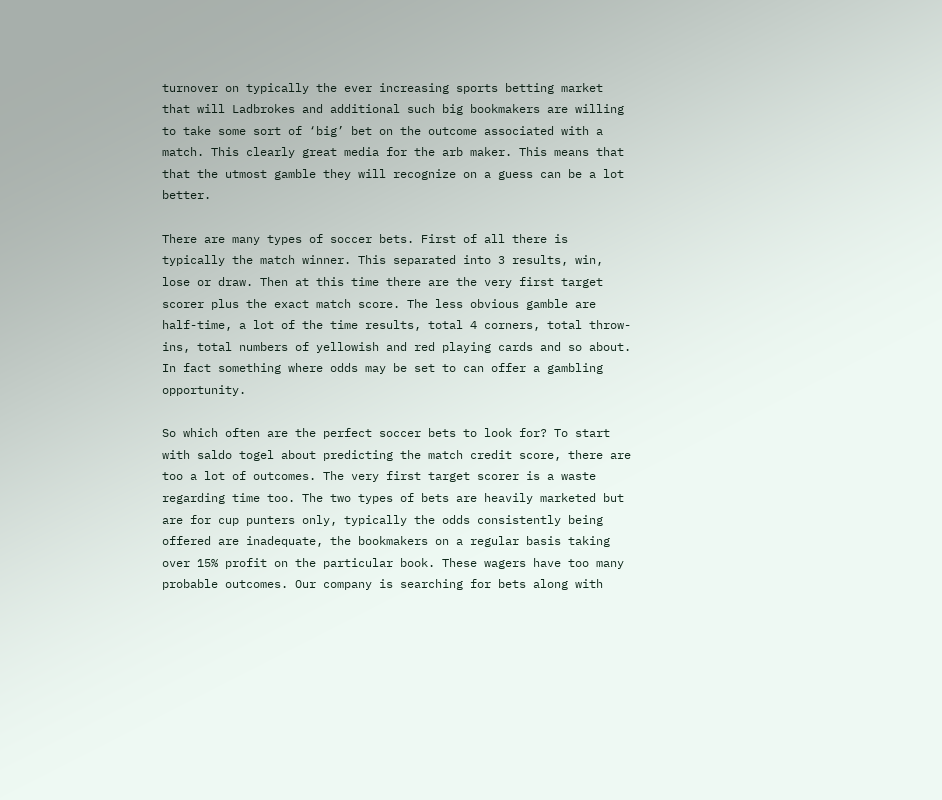turnover on typically the ever increasing sports betting market that will Ladbrokes and additional such big bookmakers are willing to take some sort of ‘big’ bet on the outcome associated with a match. This clearly great media for the arb maker. This means that that the utmost gamble they will recognize on a guess can be a lot better.

There are many types of soccer bets. First of all there is typically the match winner. This separated into 3 results, win, lose or draw. Then at this time there are the very first target scorer plus the exact match score. The less obvious gamble are half-time, a lot of the time results, total 4 corners, total throw-ins, total numbers of yellowish and red playing cards and so about. In fact something where odds may be set to can offer a gambling opportunity.

So which often are the perfect soccer bets to look for? To start with saldo togel about predicting the match credit score, there are too a lot of outcomes. The very first target scorer is a waste regarding time too. The two types of bets are heavily marketed but are for cup punters only, typically the odds consistently being offered are inadequate, the bookmakers on a regular basis taking over 15% profit on the particular book. These wagers have too many probable outcomes. Our company is searching for bets along with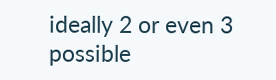ideally 2 or even 3 possible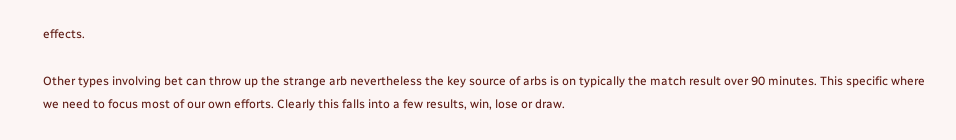effects.

Other types involving bet can throw up the strange arb nevertheless the key source of arbs is on typically the match result over 90 minutes. This specific where we need to focus most of our own efforts. Clearly this falls into a few results, win, lose or draw.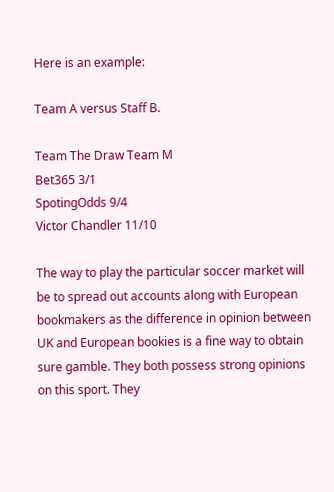Here is an example:

Team A versus Staff B.

Team The Draw Team M
Bet365 3/1
SpotingOdds 9/4
Victor Chandler 11/10

The way to play the particular soccer market will be to spread out accounts along with European bookmakers as the difference in opinion between UK and European bookies is a fine way to obtain sure gamble. They both possess strong opinions on this sport. They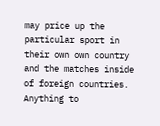may price up the particular sport in their own own country and the matches inside of foreign countries. Anything to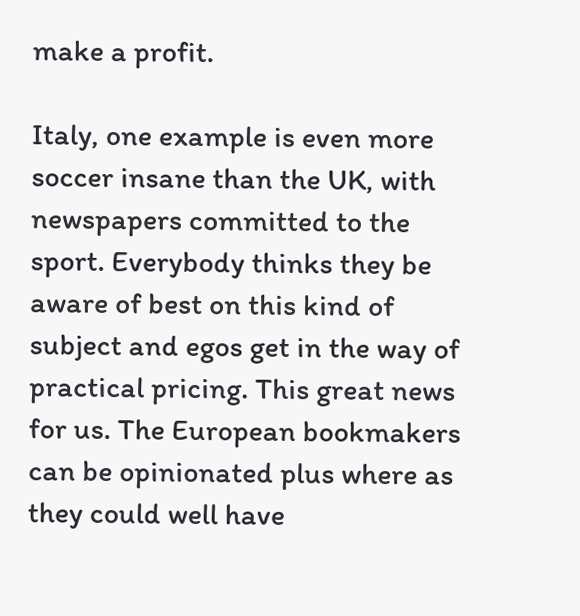make a profit.

Italy, one example is even more soccer insane than the UK, with newspapers committed to the sport. Everybody thinks they be aware of best on this kind of subject and egos get in the way of practical pricing. This great news for us. The European bookmakers can be opinionated plus where as they could well have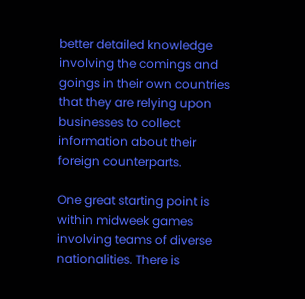better detailed knowledge involving the comings and goings in their own countries that they are relying upon businesses to collect information about their foreign counterparts.

One great starting point is within midweek games involving teams of diverse nationalities. There is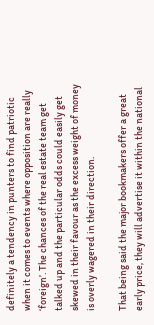definitely a tendency in punters to find patriotic when it comes to events where opposition are really ‘foreign’. The chances of the real estate team get talked up and the particular odds could easily get skewed in their favour as the excess weight of money is overly wagered in their direction.

That being said the major bookmakers offer a great early price, they will advertise it within the national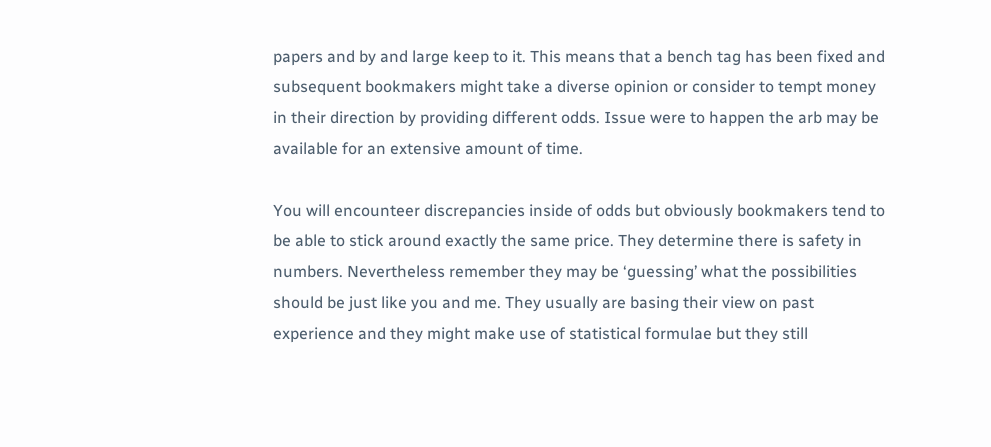papers and by and large keep to it. This means that a bench tag has been fixed and subsequent bookmakers might take a diverse opinion or consider to tempt money in their direction by providing different odds. Issue were to happen the arb may be available for an extensive amount of time.

You will encounteer discrepancies inside of odds but obviously bookmakers tend to be able to stick around exactly the same price. They determine there is safety in numbers. Nevertheless remember they may be ‘guessing’ what the possibilities should be just like you and me. They usually are basing their view on past experience and they might make use of statistical formulae but they still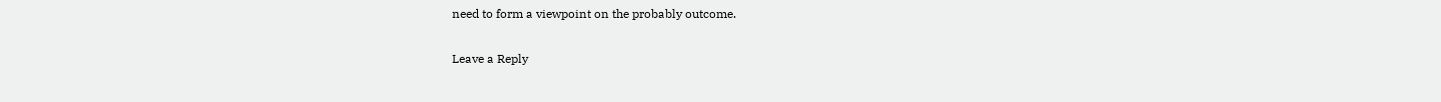need to form a viewpoint on the probably outcome.

Leave a Reply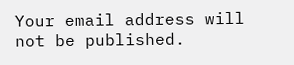Your email address will not be published.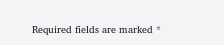Required fields are marked *